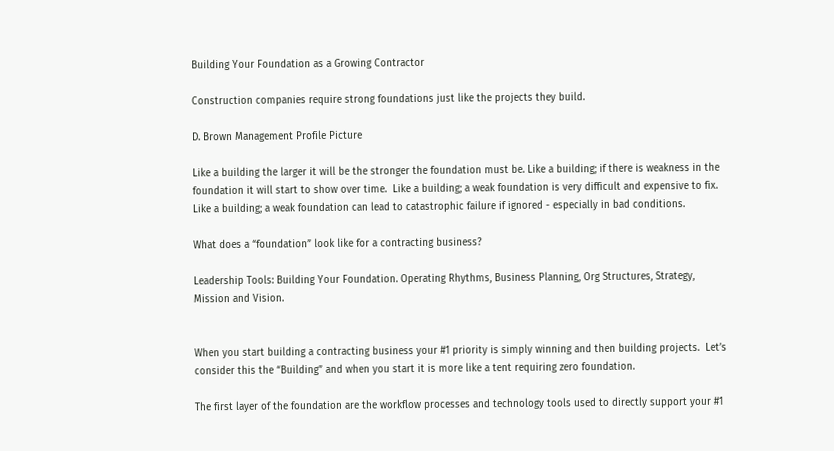Building Your Foundation as a Growing Contractor

Construction companies require strong foundations just like the projects they build.

D. Brown Management Profile Picture

Like a building the larger it will be the stronger the foundation must be. Like a building; if there is weakness in the foundation it will start to show over time.  Like a building; a weak foundation is very difficult and expensive to fix. Like a building; a weak foundation can lead to catastrophic failure if ignored - especially in bad conditions.

What does a “foundation” look like for a contracting business?

Leadership Tools: Building Your Foundation. Operating Rhythms, Business Planning, Org Structures, Strategy, Mission and Vision.


When you start building a contracting business your #1 priority is simply winning and then building projects.  Let’s consider this the “Building” and when you start it is more like a tent requiring zero foundation.

The first layer of the foundation are the workflow processes and technology tools used to directly support your #1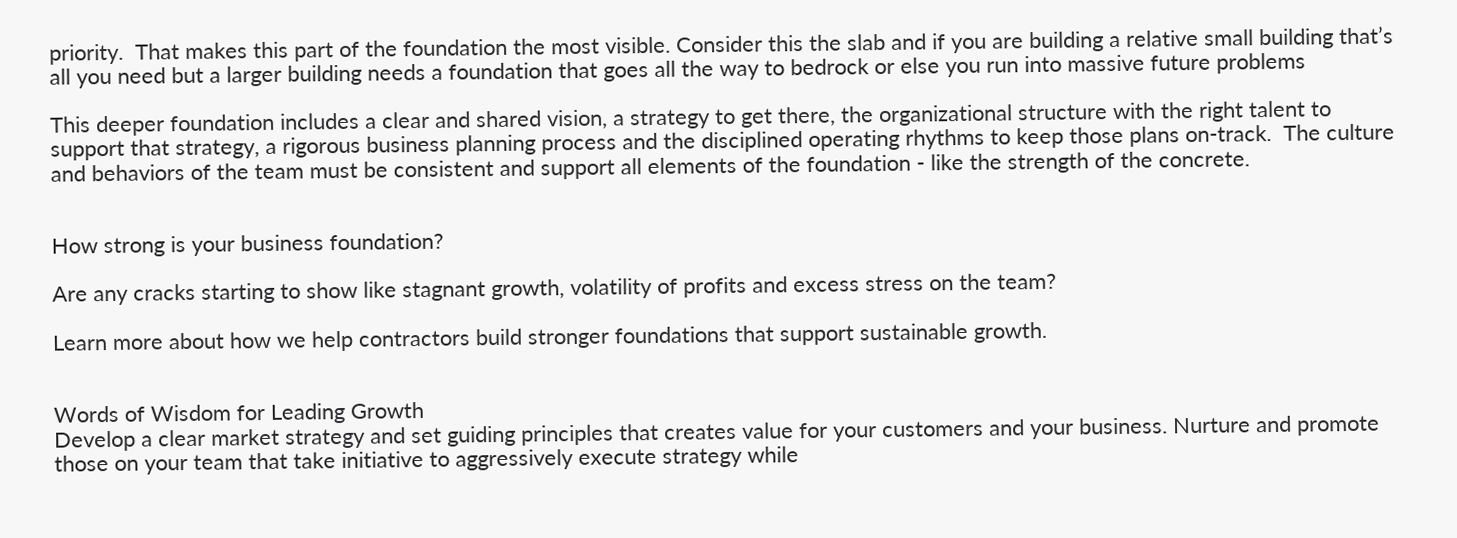priority.  That makes this part of the foundation the most visible. Consider this the slab and if you are building a relative small building that’s all you need but a larger building needs a foundation that goes all the way to bedrock or else you run into massive future problems

This deeper foundation includes a clear and shared vision, a strategy to get there, the organizational structure with the right talent to support that strategy, a rigorous business planning process and the disciplined operating rhythms to keep those plans on-track.  The culture and behaviors of the team must be consistent and support all elements of the foundation - like the strength of the concrete.


How strong is your business foundation?

Are any cracks starting to show like stagnant growth, volatility of profits and excess stress on the team?

Learn more about how we help contractors build stronger foundations that support sustainable growth.


Words of Wisdom for Leading Growth
Develop a clear market strategy and set guiding principles that creates value for your customers and your business. Nurture and promote those on your team that take initiative to aggressively execute strategy while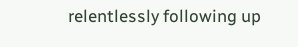relentlessly following up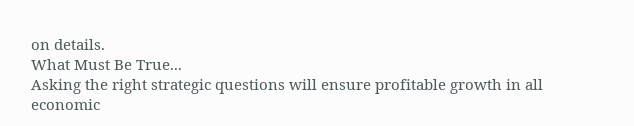on details.
What Must Be True...
Asking the right strategic questions will ensure profitable growth in all economic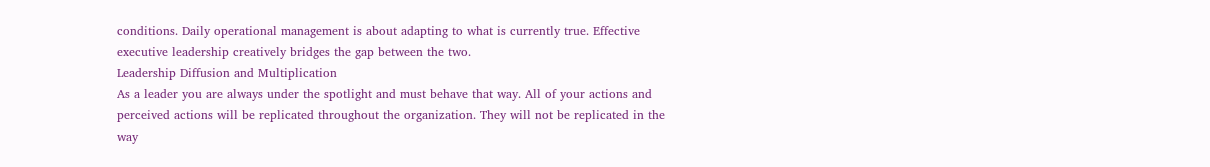conditions. Daily operational management is about adapting to what is currently true. Effective executive leadership creatively bridges the gap between the two.
Leadership Diffusion and Multiplication
As a leader you are always under the spotlight and must behave that way. All of your actions and perceived actions will be replicated throughout the organization. They will not be replicated in the way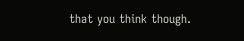that you think though.